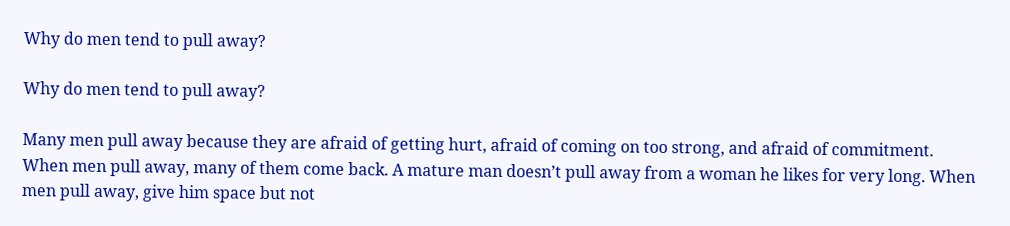Why do men tend to pull away?

Why do men tend to pull away?

Many men pull away because they are afraid of getting hurt, afraid of coming on too strong, and afraid of commitment. When men pull away, many of them come back. A mature man doesn’t pull away from a woman he likes for very long. When men pull away, give him space but not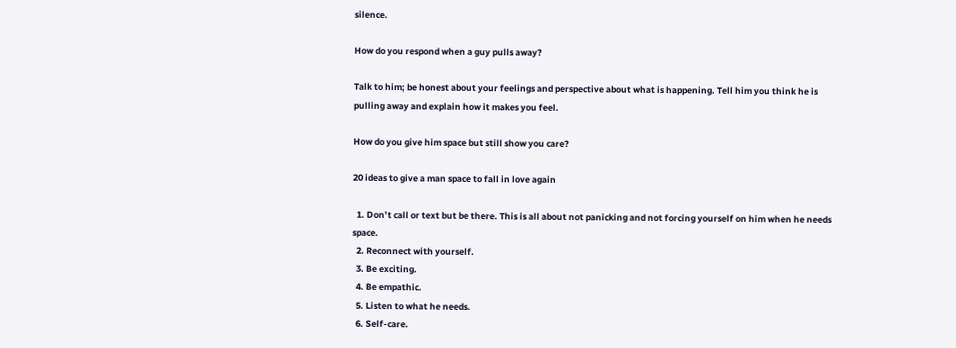silence.

How do you respond when a guy pulls away?

Talk to him; be honest about your feelings and perspective about what is happening. Tell him you think he is pulling away and explain how it makes you feel.

How do you give him space but still show you care?

20 ideas to give a man space to fall in love again

  1. Don’t call or text but be there. This is all about not panicking and not forcing yourself on him when he needs space.
  2. Reconnect with yourself.
  3. Be exciting.
  4. Be empathic.
  5. Listen to what he needs.
  6. Self-care.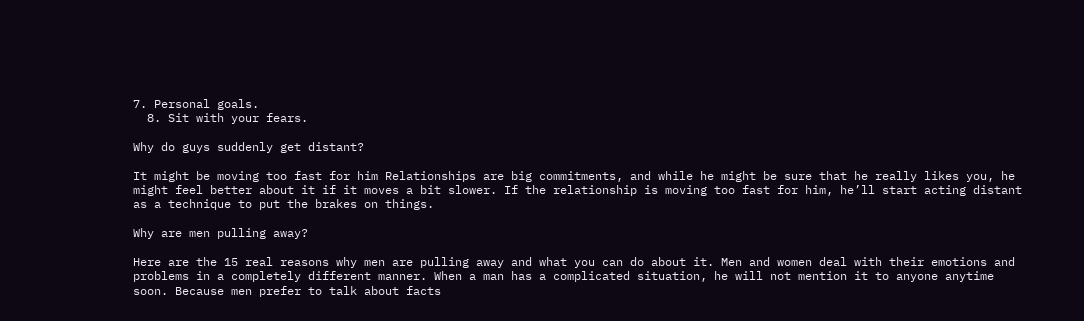7. Personal goals.
  8. Sit with your fears.

Why do guys suddenly get distant?

It might be moving too fast for him Relationships are big commitments, and while he might be sure that he really likes you, he might feel better about it if it moves a bit slower. If the relationship is moving too fast for him, he’ll start acting distant as a technique to put the brakes on things.

Why are men pulling away?

Here are the 15 real reasons why men are pulling away and what you can do about it. Men and women deal with their emotions and problems in a completely different manner. When a man has a complicated situation, he will not mention it to anyone anytime soon. Because men prefer to talk about facts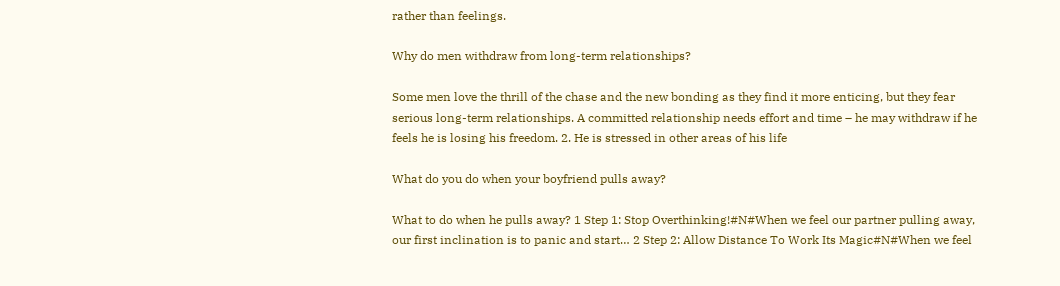rather than feelings.

Why do men withdraw from long-term relationships?

Some men love the thrill of the chase and the new bonding as they find it more enticing, but they fear serious long-term relationships. A committed relationship needs effort and time – he may withdraw if he feels he is losing his freedom. 2. He is stressed in other areas of his life

What do you do when your boyfriend pulls away?

What to do when he pulls away? 1 Step 1: Stop Overthinking!#N#When we feel our partner pulling away, our first inclination is to panic and start… 2 Step 2: Allow Distance To Work Its Magic#N#When we feel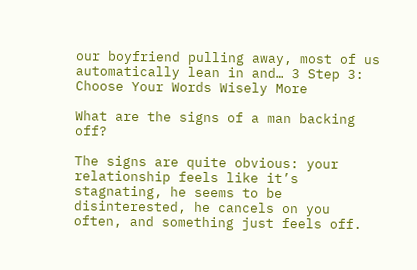our boyfriend pulling away, most of us automatically lean in and… 3 Step 3: Choose Your Words Wisely More

What are the signs of a man backing off?

The signs are quite obvious: your relationship feels like it’s stagnating, he seems to be disinterested, he cancels on you often, and something just feels off.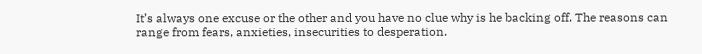It’s always one excuse or the other and you have no clue why is he backing off. The reasons can range from fears, anxieties, insecurities to desperation.